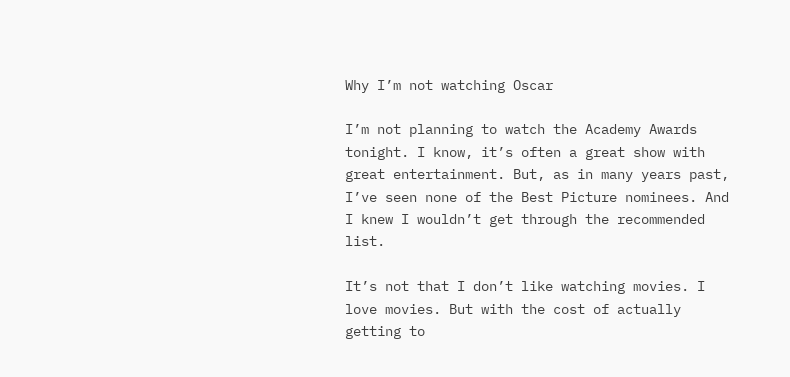Why I’m not watching Oscar

I’m not planning to watch the Academy Awards tonight. I know, it’s often a great show with great entertainment. But, as in many years past, I’ve seen none of the Best Picture nominees. And I knew I wouldn’t get through the recommended list.

It’s not that I don’t like watching movies. I love movies. But with the cost of actually getting to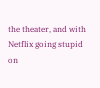the theater, and with Netflix going stupid on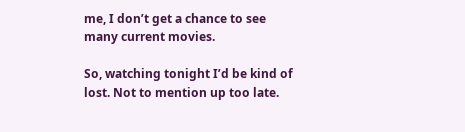me, I don’t get a chance to see many current movies.

So, watching tonight I’d be kind of lost. Not to mention up too late.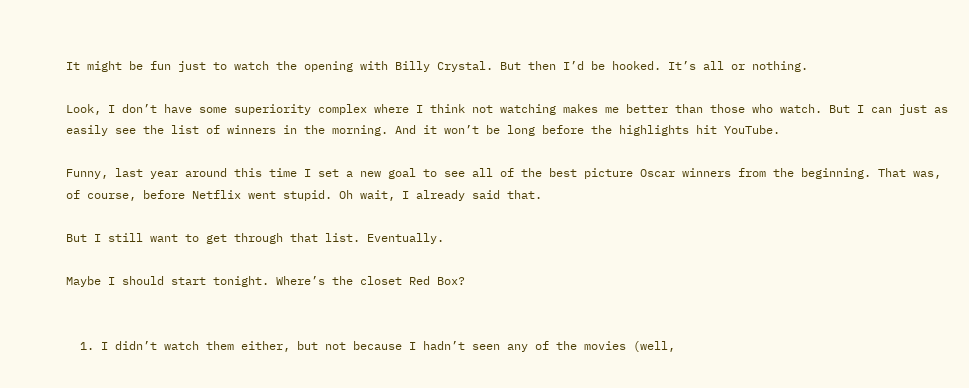It might be fun just to watch the opening with Billy Crystal. But then I’d be hooked. It’s all or nothing.

Look, I don’t have some superiority complex where I think not watching makes me better than those who watch. But I can just as easily see the list of winners in the morning. And it won’t be long before the highlights hit YouTube.

Funny, last year around this time I set a new goal to see all of the best picture Oscar winners from the beginning. That was, of course, before Netflix went stupid. Oh wait, I already said that.

But I still want to get through that list. Eventually.

Maybe I should start tonight. Where’s the closet Red Box?


  1. I didn’t watch them either, but not because I hadn’t seen any of the movies (well,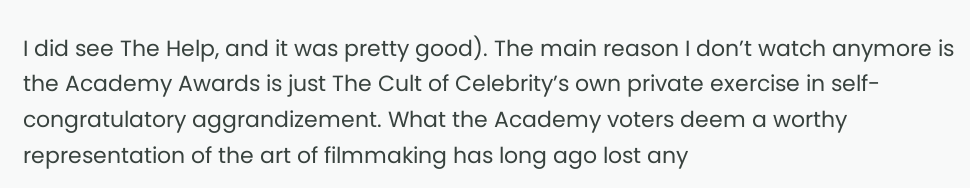I did see The Help, and it was pretty good). The main reason I don’t watch anymore is the Academy Awards is just The Cult of Celebrity’s own private exercise in self-congratulatory aggrandizement. What the Academy voters deem a worthy representation of the art of filmmaking has long ago lost any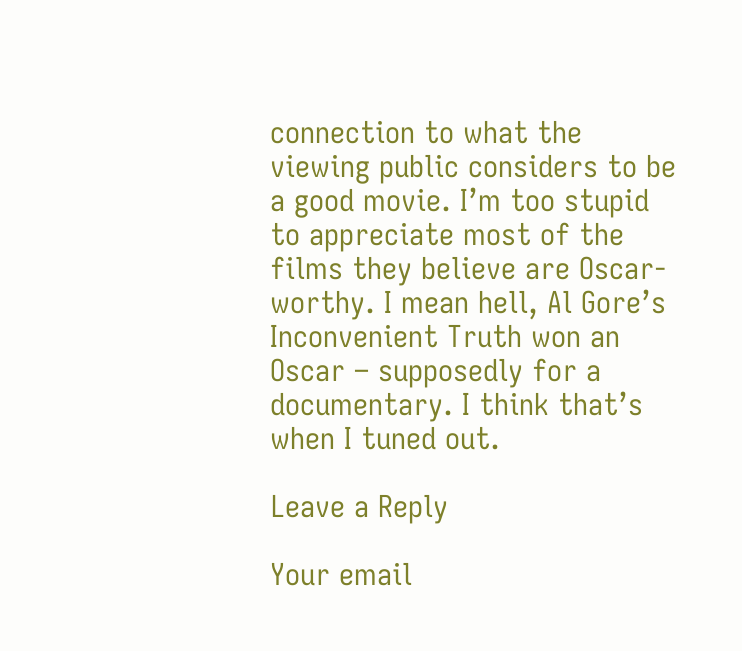connection to what the viewing public considers to be a good movie. I’m too stupid to appreciate most of the films they believe are Oscar-worthy. I mean hell, Al Gore’s Inconvenient Truth won an Oscar – supposedly for a documentary. I think that’s when I tuned out.

Leave a Reply

Your email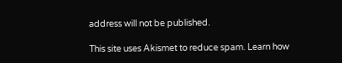address will not be published.

This site uses Akismet to reduce spam. Learn how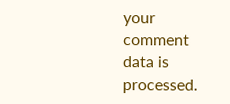your comment data is processed.